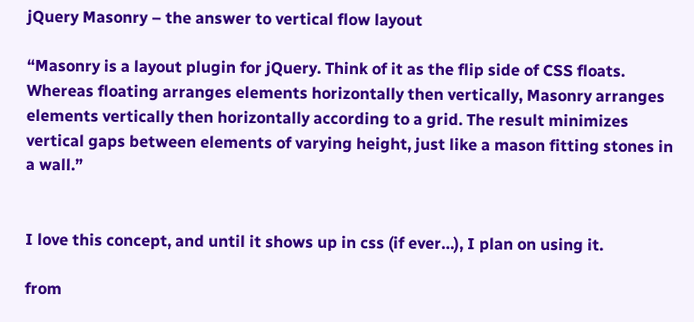jQuery Masonry – the answer to vertical flow layout

“Masonry is a layout plugin for jQuery. Think of it as the flip side of CSS floats. Whereas floating arranges elements horizontally then vertically, Masonry arranges elements vertically then horizontally according to a grid. The result minimizes vertical gaps between elements of varying height, just like a mason fitting stones in a wall.”


I love this concept, and until it shows up in css (if ever…), I plan on using it.

from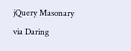jQuery Masonary via Daring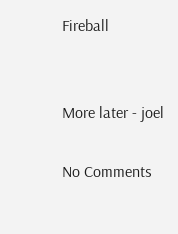Fireball


More later - joel

No Comments